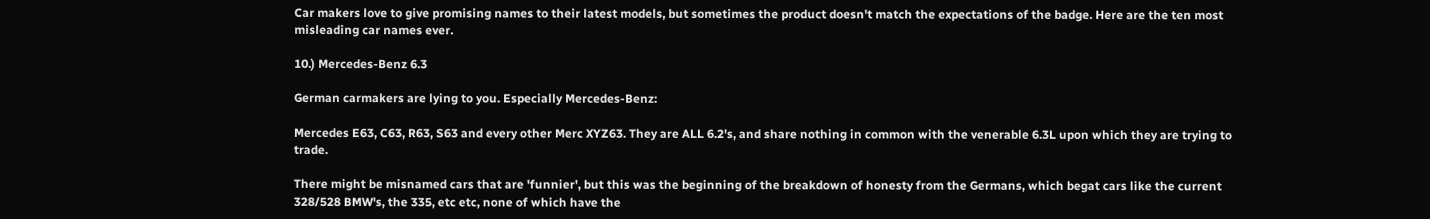Car makers love to give promising names to their latest models, but sometimes the product doesn't match the expectations of the badge. Here are the ten most misleading car names ever.

10.) Mercedes-Benz 6.3

German carmakers are lying to you. Especially Mercedes-Benz:

Mercedes E63, C63, R63, S63 and every other Merc XYZ63. They are ALL 6.2's, and share nothing in common with the venerable 6.3L upon which they are trying to trade.

There might be misnamed cars that are 'funnier', but this was the beginning of the breakdown of honesty from the Germans, which begat cars like the current 328/528 BMW's, the 335, etc etc, none of which have the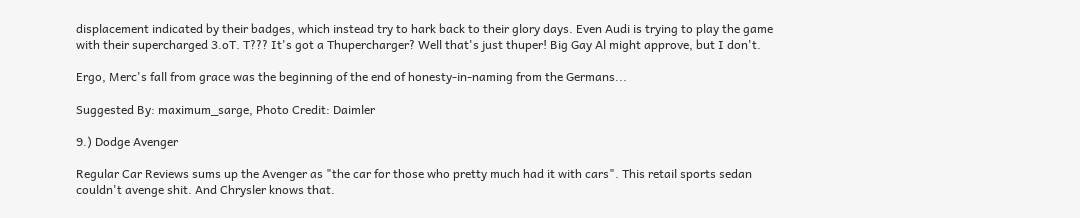displacement indicated by their badges, which instead try to hark back to their glory days. Even Audi is trying to play the game with their supercharged 3.oT. T??? It's got a Thupercharger? Well that's just thuper! Big Gay Al might approve, but I don't.

Ergo, Merc's fall from grace was the beginning of the end of honesty-in-naming from the Germans...

Suggested By: maximum_sarge, Photo Credit: Daimler

9.) Dodge Avenger

Regular Car Reviews sums up the Avenger as "the car for those who pretty much had it with cars". This retail sports sedan couldn't avenge shit. And Chrysler knows that.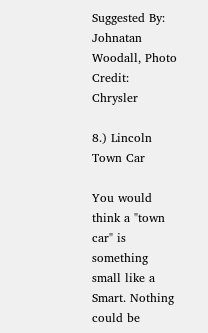Suggested By: Johnatan Woodall, Photo Credit: Chrysler

8.) Lincoln Town Car

You would think a "town car" is something small like a Smart. Nothing could be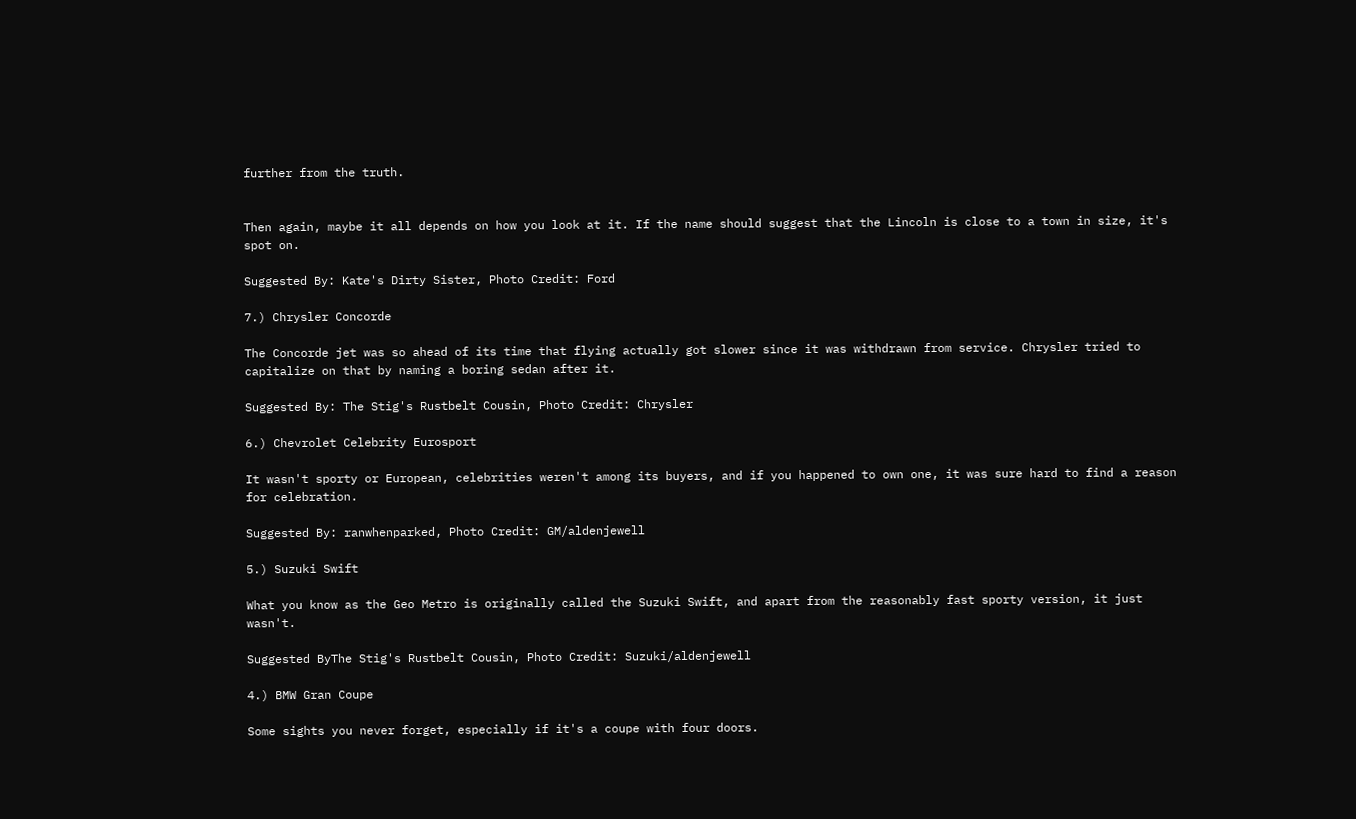further from the truth.


Then again, maybe it all depends on how you look at it. If the name should suggest that the Lincoln is close to a town in size, it's spot on.

Suggested By: Kate's Dirty Sister, Photo Credit: Ford

7.) Chrysler Concorde

The Concorde jet was so ahead of its time that flying actually got slower since it was withdrawn from service. Chrysler tried to capitalize on that by naming a boring sedan after it.

Suggested By: The Stig's Rustbelt Cousin, Photo Credit: Chrysler

6.) Chevrolet Celebrity Eurosport

It wasn't sporty or European, celebrities weren't among its buyers, and if you happened to own one, it was sure hard to find a reason for celebration.

Suggested By: ranwhenparked, Photo Credit: GM/aldenjewell

5.) Suzuki Swift

What you know as the Geo Metro is originally called the Suzuki Swift, and apart from the reasonably fast sporty version, it just wasn't.

Suggested ByThe Stig's Rustbelt Cousin, Photo Credit: Suzuki/aldenjewell

4.) BMW Gran Coupe

Some sights you never forget, especially if it's a coupe with four doors.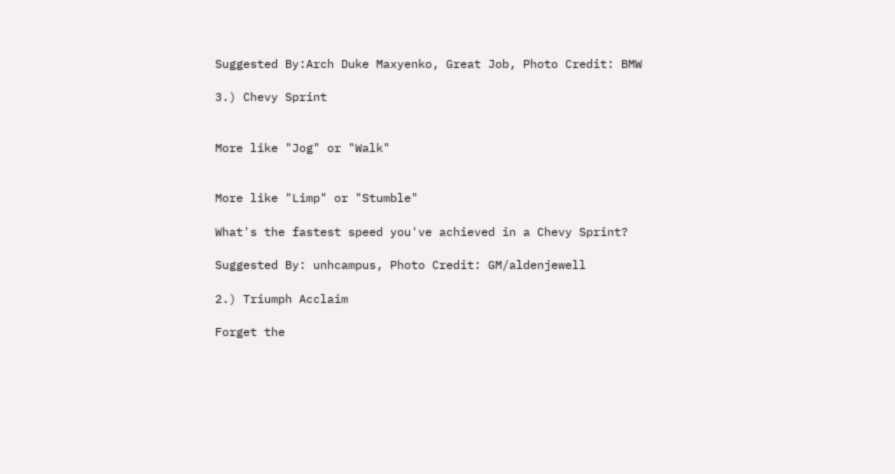Suggested By:Arch Duke Maxyenko, Great Job, Photo Credit: BMW

3.) Chevy Sprint


More like "Jog" or "Walk"


More like "Limp" or "Stumble"

What's the fastest speed you've achieved in a Chevy Sprint?

Suggested By: unhcampus, Photo Credit: GM/aldenjewell

2.) Triumph Acclaim

Forget the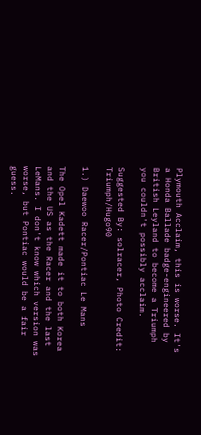Plymouth Acclaim, this is worse. It's a Honda Ballade badge-engineered by British Leyland to become a Triumph you couldn't possibly acclaim.

Suggested By: solracer, Photo Credit: Triumph/Hugo90

1.) Daewoo Racer/Pontiac Le Mans

The Opel Kadett made it to both Korea and the US as the Racer and the last LeMans. I don't know which version was worse, but Pontiac would be a fair guess.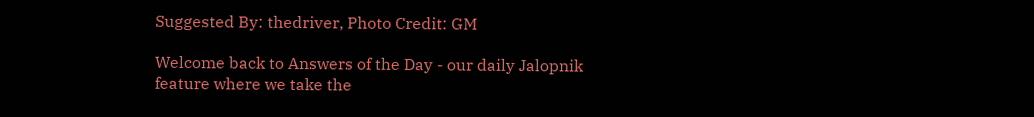Suggested By: thedriver, Photo Credit: GM

Welcome back to Answers of the Day - our daily Jalopnik feature where we take the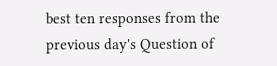best ten responses from the previous day's Question of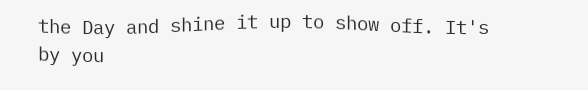the Day and shine it up to show off. It's by you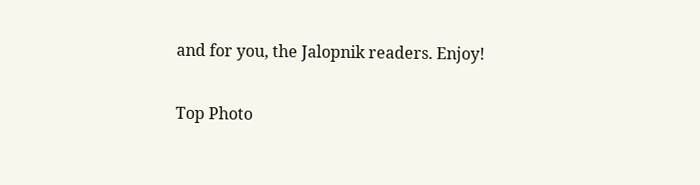and for you, the Jalopnik readers. Enjoy!

Top Photo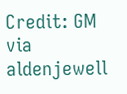Credit: GM via aldenjewell